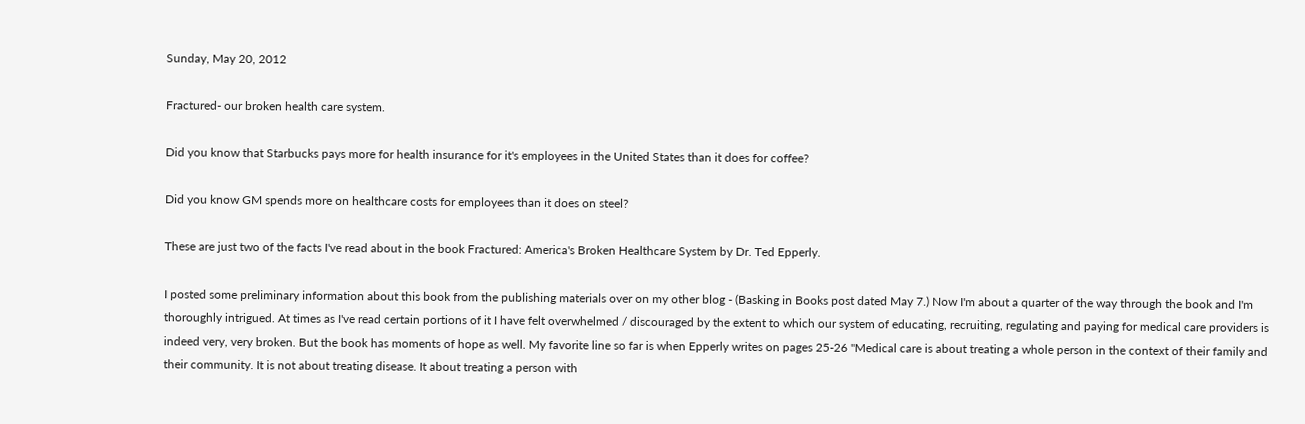Sunday, May 20, 2012

Fractured- our broken health care system.

Did you know that Starbucks pays more for health insurance for it's employees in the United States than it does for coffee?

Did you know GM spends more on healthcare costs for employees than it does on steel?

These are just two of the facts I've read about in the book Fractured: America's Broken Healthcare System by Dr. Ted Epperly.

I posted some preliminary information about this book from the publishing materials over on my other blog - (Basking in Books post dated May 7.) Now I'm about a quarter of the way through the book and I'm thoroughly intrigued. At times as I've read certain portions of it I have felt overwhelmed / discouraged by the extent to which our system of educating, recruiting, regulating and paying for medical care providers is indeed very, very broken. But the book has moments of hope as well. My favorite line so far is when Epperly writes on pages 25-26 "Medical care is about treating a whole person in the context of their family and their community. It is not about treating disease. It about treating a person with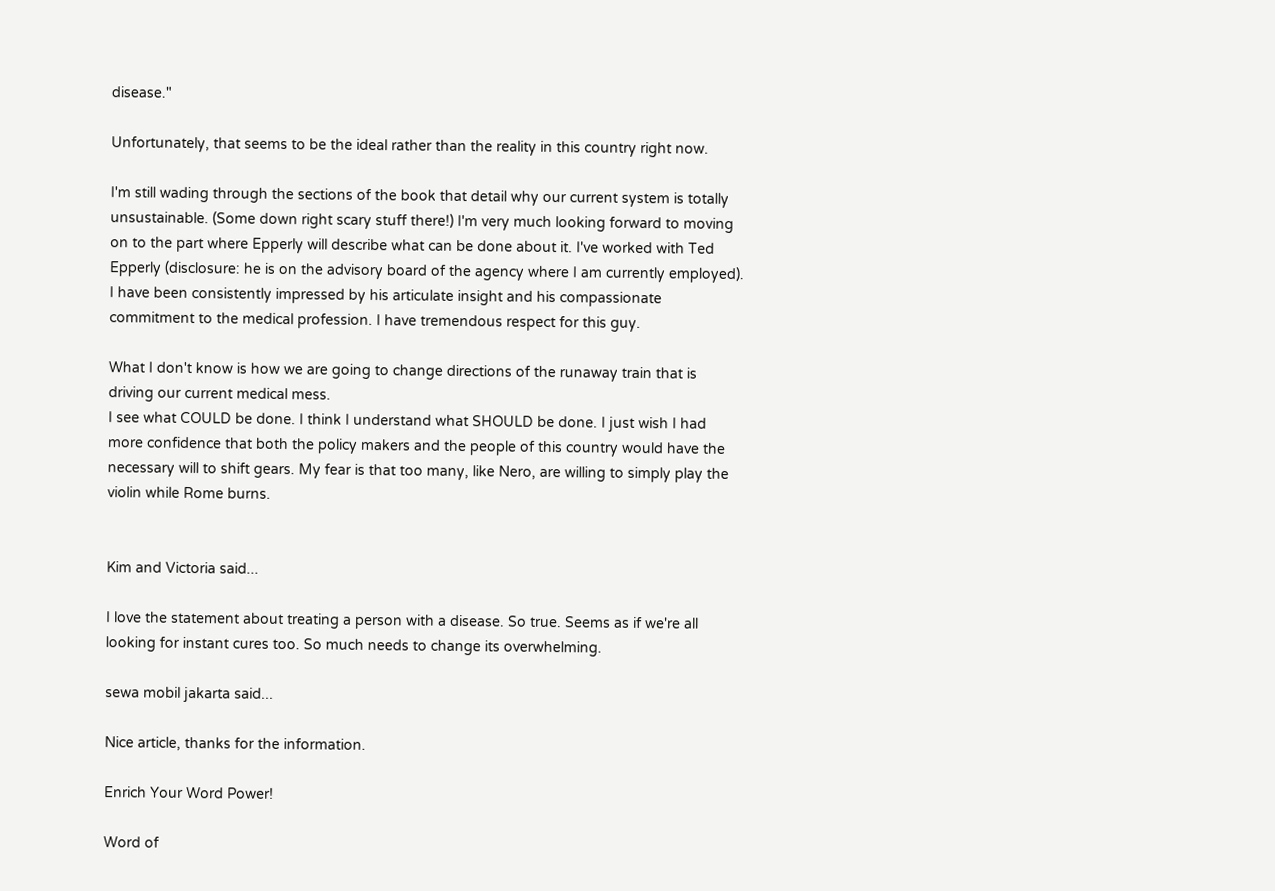disease."

Unfortunately, that seems to be the ideal rather than the reality in this country right now.

I'm still wading through the sections of the book that detail why our current system is totally unsustainable. (Some down right scary stuff there!) I'm very much looking forward to moving on to the part where Epperly will describe what can be done about it. I've worked with Ted Epperly (disclosure: he is on the advisory board of the agency where I am currently employed). I have been consistently impressed by his articulate insight and his compassionate commitment to the medical profession. I have tremendous respect for this guy.

What I don't know is how we are going to change directions of the runaway train that is driving our current medical mess.
I see what COULD be done. I think I understand what SHOULD be done. I just wish I had more confidence that both the policy makers and the people of this country would have the necessary will to shift gears. My fear is that too many, like Nero, are willing to simply play the violin while Rome burns.


Kim and Victoria said...

I love the statement about treating a person with a disease. So true. Seems as if we're all looking for instant cures too. So much needs to change its overwhelming.

sewa mobil jakarta said...

Nice article, thanks for the information.

Enrich Your Word Power!

Word of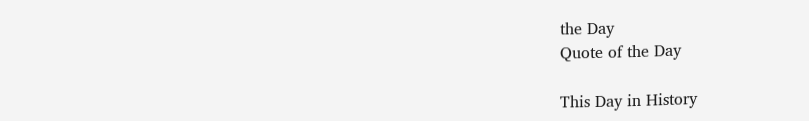the Day
Quote of the Day

This Day in History